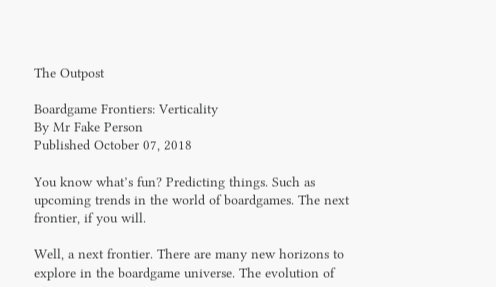The Outpost

Boardgame Frontiers: Verticality
By Mr Fake Person
Published October 07, 2018

You know what’s fun? Predicting things. Such as upcoming trends in the world of boardgames. The next frontier, if you will.

Well, a next frontier. There are many new horizons to explore in the boardgame universe. The evolution of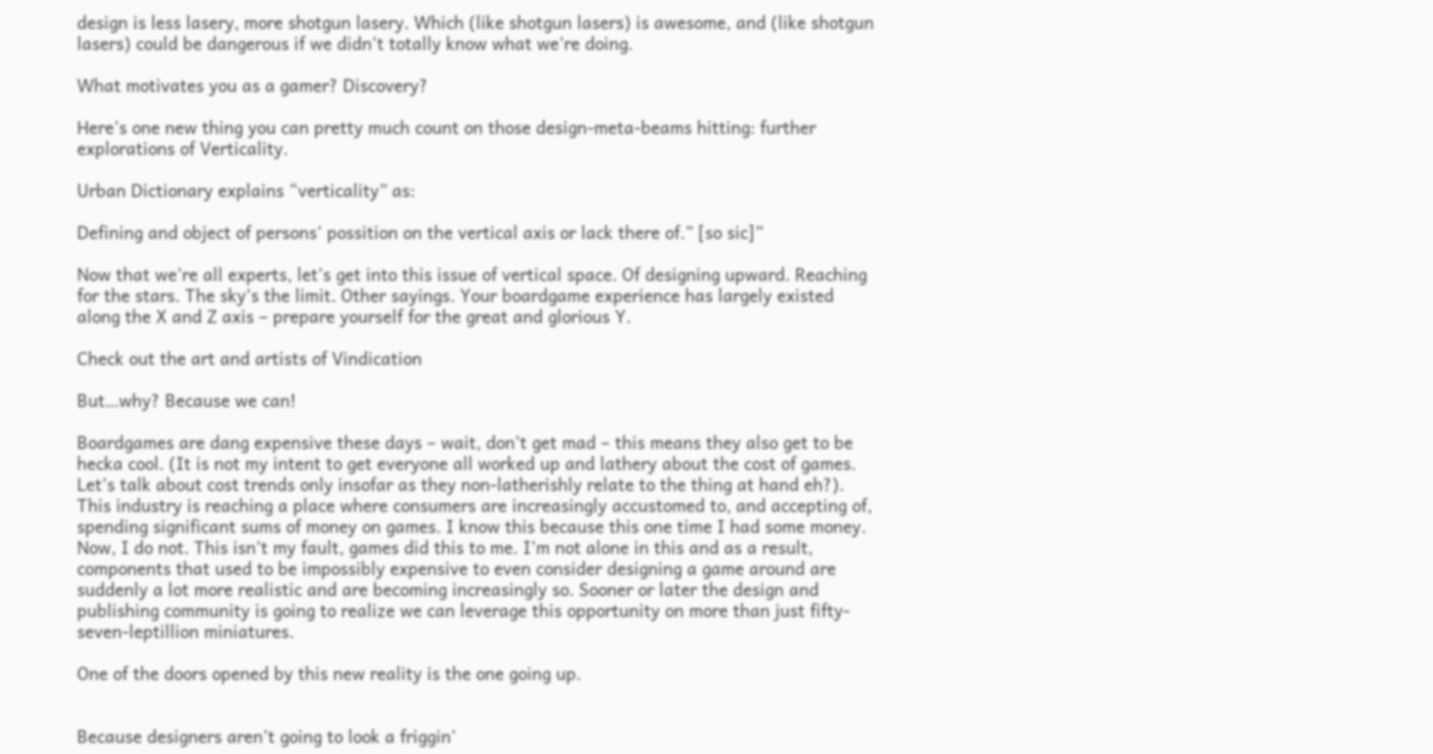design is less lasery, more shotgun lasery. Which (like shotgun lasers) is awesome, and (like shotgun lasers) could be dangerous if we didn’t totally know what we’re doing.

What motivates you as a gamer? Discovery?

Here’s one new thing you can pretty much count on those design-meta-beams hitting: further explorations of Verticality.

Urban Dictionary explains “verticality” as:

Defining and object of persons’ possition on the vertical axis or lack there of.” [so sic]”

Now that we’re all experts, let’s get into this issue of vertical space. Of designing upward. Reaching for the stars. The sky’s the limit. Other sayings. Your boardgame experience has largely existed along the X and Z axis – prepare yourself for the great and glorious Y.

Check out the art and artists of Vindication

But…why? Because we can!

Boardgames are dang expensive these days – wait, don’t get mad – this means they also get to be hecka cool. (It is not my intent to get everyone all worked up and lathery about the cost of games. Let’s talk about cost trends only insofar as they non-latherishly relate to the thing at hand eh?). This industry is reaching a place where consumers are increasingly accustomed to, and accepting of, spending significant sums of money on games. I know this because this one time I had some money. Now, I do not. This isn’t my fault, games did this to me. I’m not alone in this and as a result, components that used to be impossibly expensive to even consider designing a game around are suddenly a lot more realistic and are becoming increasingly so. Sooner or later the design and publishing community is going to realize we can leverage this opportunity on more than just fifty-seven-leptillion miniatures.

One of the doors opened by this new reality is the one going up.


Because designers aren’t going to look a friggin’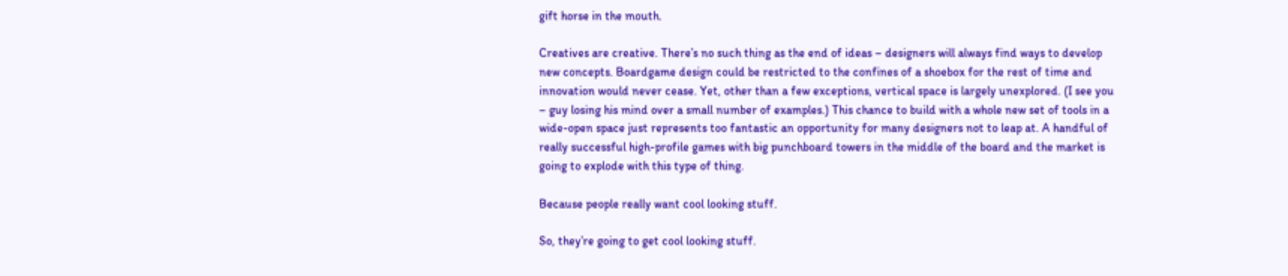gift horse in the mouth.

Creatives are creative. There’s no such thing as the end of ideas – designers will always find ways to develop new concepts. Boardgame design could be restricted to the confines of a shoebox for the rest of time and innovation would never cease. Yet, other than a few exceptions, vertical space is largely unexplored. (I see you – guy losing his mind over a small number of examples.) This chance to build with a whole new set of tools in a wide-open space just represents too fantastic an opportunity for many designers not to leap at. A handful of really successful high-profile games with big punchboard towers in the middle of the board and the market is going to explode with this type of thing.

Because people really want cool looking stuff.

So, they’re going to get cool looking stuff.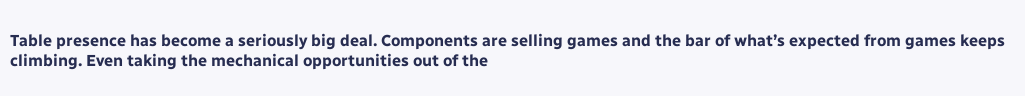Table presence has become a seriously big deal. Components are selling games and the bar of what’s expected from games keeps climbing. Even taking the mechanical opportunities out of the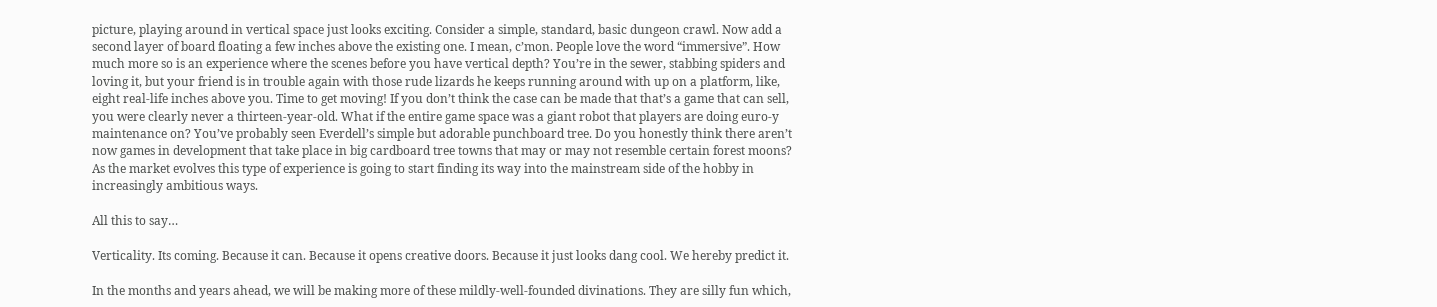picture, playing around in vertical space just looks exciting. Consider a simple, standard, basic dungeon crawl. Now add a second layer of board floating a few inches above the existing one. I mean, c’mon. People love the word “immersive”. How much more so is an experience where the scenes before you have vertical depth? You’re in the sewer, stabbing spiders and loving it, but your friend is in trouble again with those rude lizards he keeps running around with up on a platform, like, eight real-life inches above you. Time to get moving! If you don’t think the case can be made that that’s a game that can sell, you were clearly never a thirteen-year-old. What if the entire game space was a giant robot that players are doing euro-y maintenance on? You’ve probably seen Everdell’s simple but adorable punchboard tree. Do you honestly think there aren’t now games in development that take place in big cardboard tree towns that may or may not resemble certain forest moons? As the market evolves this type of experience is going to start finding its way into the mainstream side of the hobby in increasingly ambitious ways.

All this to say…

Verticality. Its coming. Because it can. Because it opens creative doors. Because it just looks dang cool. We hereby predict it.

In the months and years ahead, we will be making more of these mildly-well-founded divinations. They are silly fun which,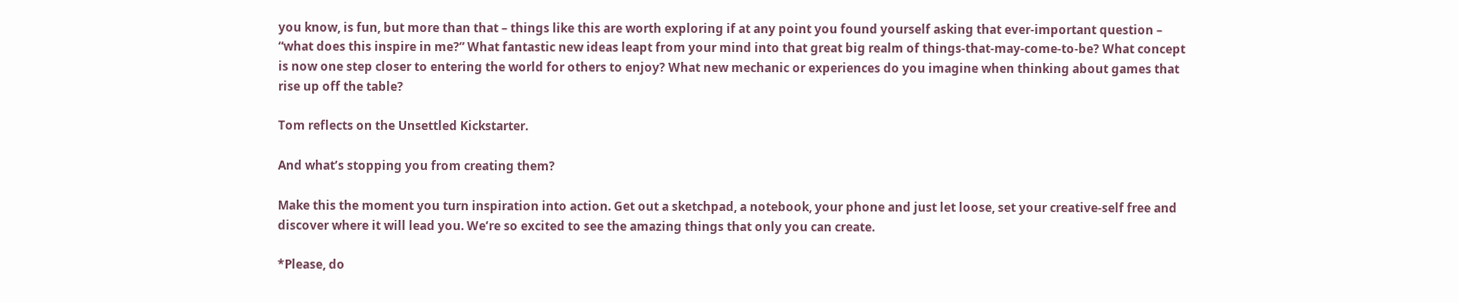you know, is fun, but more than that – things like this are worth exploring if at any point you found yourself asking that ever-important question – “what does this inspire in me?” What fantastic new ideas leapt from your mind into that great big realm of things-that-may-come-to-be? What concept is now one step closer to entering the world for others to enjoy? What new mechanic or experiences do you imagine when thinking about games that rise up off the table?

Tom reflects on the Unsettled Kickstarter.

And what’s stopping you from creating them?

Make this the moment you turn inspiration into action. Get out a sketchpad, a notebook, your phone and just let loose, set your creative-self free and discover where it will lead you. We’re so excited to see the amazing things that only you can create.

*Please, do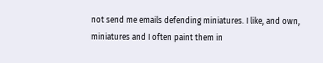not send me emails defending miniatures. I like, and own, miniatures and I often paint them in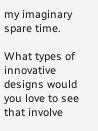my imaginary spare time.

What types of innovative designs would you love to see that involve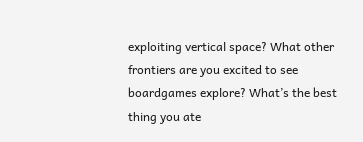exploiting vertical space? What other frontiers are you excited to see boardgames explore? What’s the best thing you ate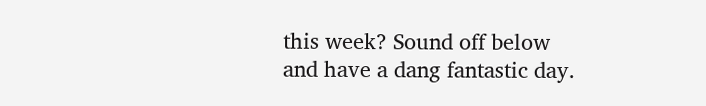this week? Sound off below and have a dang fantastic day.